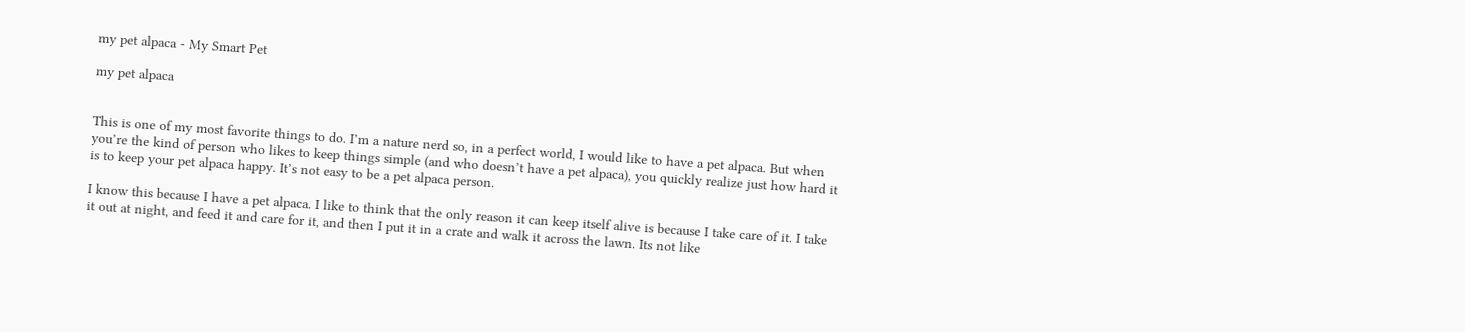my pet alpaca - My Smart Pet

my pet alpaca


This is one of my most favorite things to do. I’m a nature nerd so, in a perfect world, I would like to have a pet alpaca. But when you’re the kind of person who likes to keep things simple (and who doesn’t have a pet alpaca), you quickly realize just how hard it is to keep your pet alpaca happy. It’s not easy to be a pet alpaca person.

I know this because I have a pet alpaca. I like to think that the only reason it can keep itself alive is because I take care of it. I take it out at night, and feed it and care for it, and then I put it in a crate and walk it across the lawn. Its not like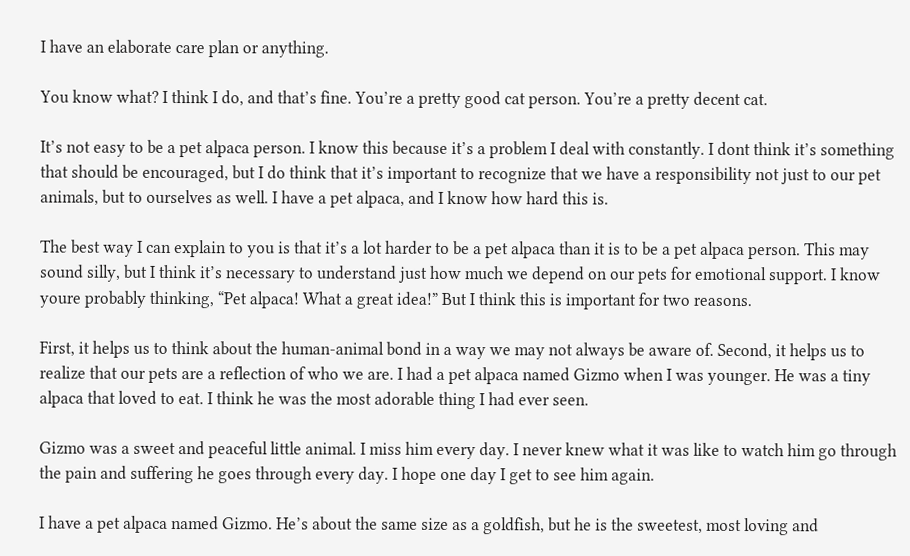I have an elaborate care plan or anything.

You know what? I think I do, and that’s fine. You’re a pretty good cat person. You’re a pretty decent cat.

It’s not easy to be a pet alpaca person. I know this because it’s a problem I deal with constantly. I dont think it’s something that should be encouraged, but I do think that it’s important to recognize that we have a responsibility not just to our pet animals, but to ourselves as well. I have a pet alpaca, and I know how hard this is.

The best way I can explain to you is that it’s a lot harder to be a pet alpaca than it is to be a pet alpaca person. This may sound silly, but I think it’s necessary to understand just how much we depend on our pets for emotional support. I know youre probably thinking, “Pet alpaca! What a great idea!” But I think this is important for two reasons.

First, it helps us to think about the human-animal bond in a way we may not always be aware of. Second, it helps us to realize that our pets are a reflection of who we are. I had a pet alpaca named Gizmo when I was younger. He was a tiny alpaca that loved to eat. I think he was the most adorable thing I had ever seen.

Gizmo was a sweet and peaceful little animal. I miss him every day. I never knew what it was like to watch him go through the pain and suffering he goes through every day. I hope one day I get to see him again.

I have a pet alpaca named Gizmo. He’s about the same size as a goldfish, but he is the sweetest, most loving and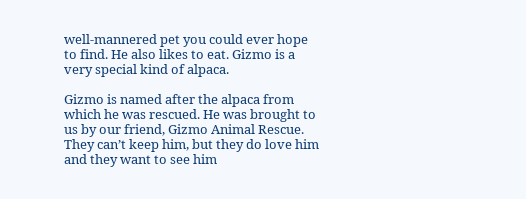well-mannered pet you could ever hope to find. He also likes to eat. Gizmo is a very special kind of alpaca.

Gizmo is named after the alpaca from which he was rescued. He was brought to us by our friend, Gizmo Animal Rescue. They can’t keep him, but they do love him and they want to see him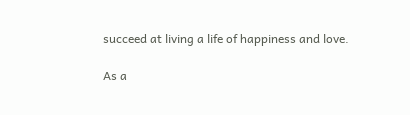succeed at living a life of happiness and love.

As a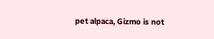pet alpaca, Gizmo is not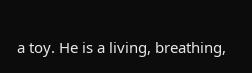a toy. He is a living, breathing,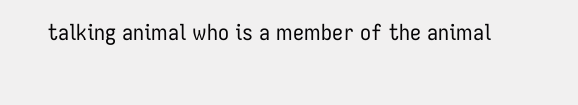talking animal who is a member of the animal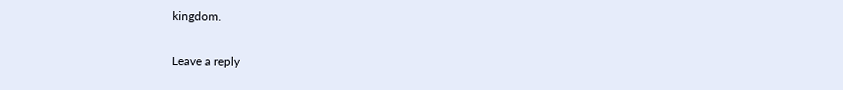kingdom.

Leave a reply